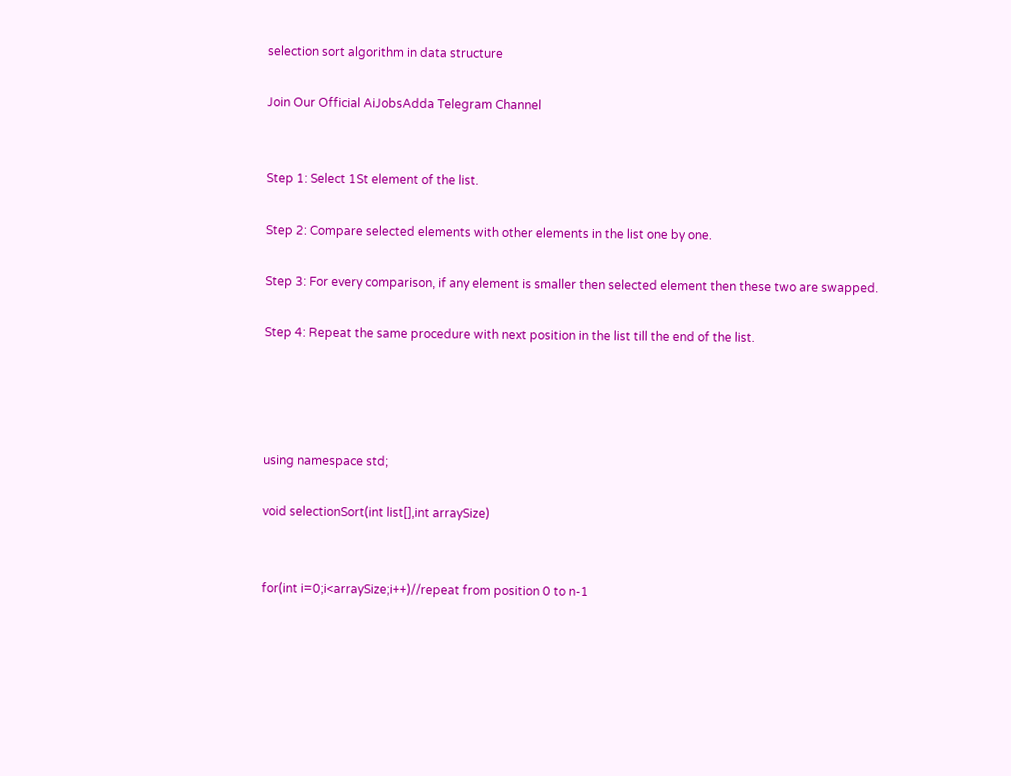selection sort algorithm in data structure

Join Our Official AiJobsAdda Telegram Channel


Step 1: Select 1St element of the list.

Step 2: Compare selected elements with other elements in the list one by one.

Step 3: For every comparison, if any element is smaller then selected element then these two are swapped.

Step 4: Repeat the same procedure with next position in the list till the end of the list.




using namespace std;

void selectionSort(int list[],int arraySize)


for(int i=0;i<arraySize;i++)//repeat from position 0 to n-1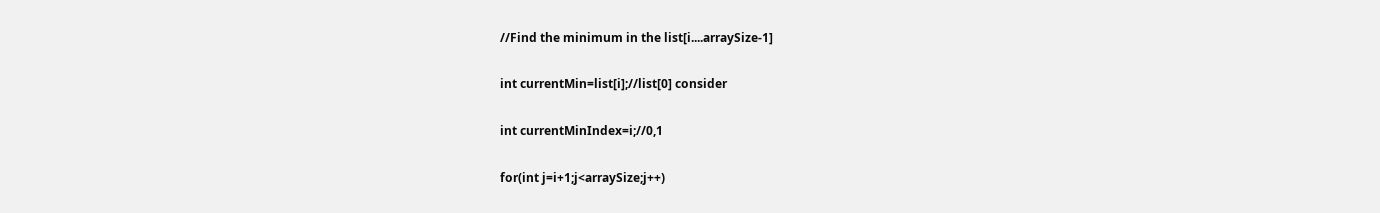//Find the minimum in the list[i....arraySize-1]

int currentMin=list[i];//list[0] consider

int currentMinIndex=i;//0,1

for(int j=i+1;j<arraySize;j++)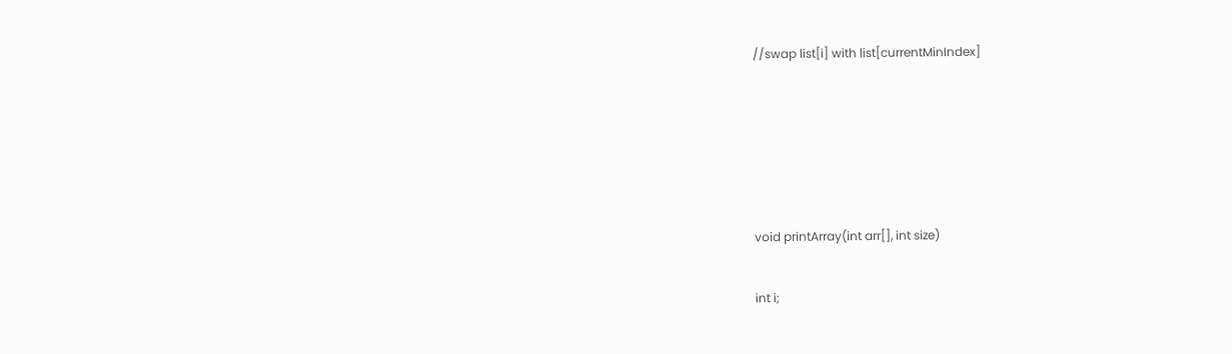//swap list[i] with list[currentMinIndex]








void printArray(int arr[], int size)


int i;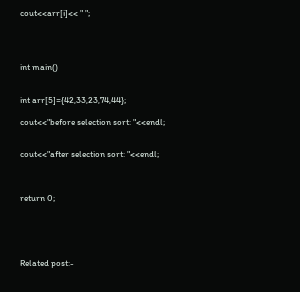cout<<arr[i]<< " ";




int main()


int arr[5]={42,33,23,74,44};

cout<<"before selection sort: "<<endl;


cout<<"after selection sort: "<<endl;



return 0;





Related post:-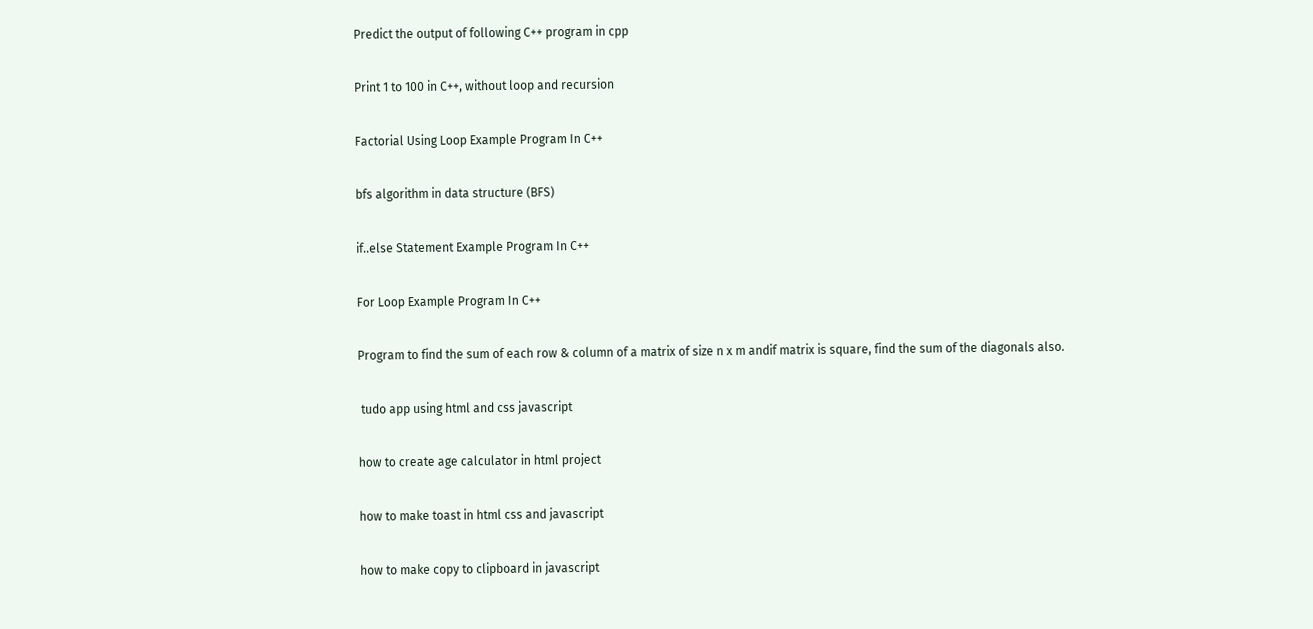Predict the output of following C++ program in cpp

Print 1 to 100 in C++, without loop and recursion

Factorial Using Loop Example Program In C++

bfs algorithm in data structure (BFS)

if..else Statement Example Program In C++

For Loop Example Program In C++

Program to find the sum of each row & column of a matrix of size n x m andif matrix is square, find the sum of the diagonals also.

 tudo app using html and css javascript

how to create age calculator in html project

how to make toast in html css and javascript

how to make copy to clipboard in javascript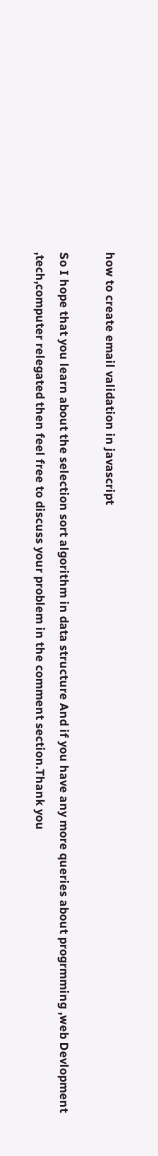how to create email validation in javascript

So I hope that you learn about the selection sort algorithm in data structure And if you have any more queries about progrmming ,web Devlopment ,tech,computer relegated then feel free to discuss your problem in the comment section.Thank you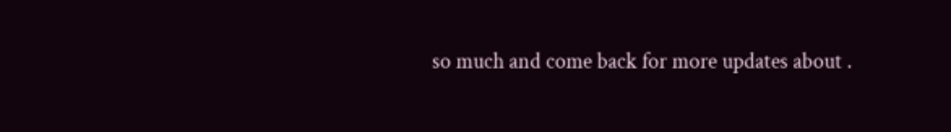so much and come back for more updates about .